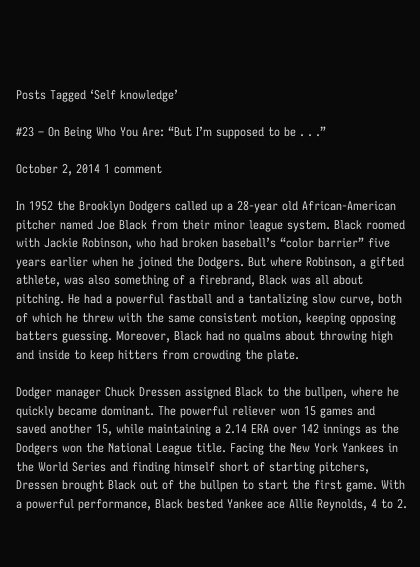Posts Tagged ‘Self knowledge’

#23 – On Being Who You Are: “But I’m supposed to be . . .”

October 2, 2014 1 comment

In 1952 the Brooklyn Dodgers called up a 28-year old African-American pitcher named Joe Black from their minor league system. Black roomed with Jackie Robinson, who had broken baseball’s “color barrier” five years earlier when he joined the Dodgers. But where Robinson, a gifted athlete, was also something of a firebrand, Black was all about pitching. He had a powerful fastball and a tantalizing slow curve, both of which he threw with the same consistent motion, keeping opposing batters guessing. Moreover, Black had no qualms about throwing high and inside to keep hitters from crowding the plate.

Dodger manager Chuck Dressen assigned Black to the bullpen, where he quickly became dominant. The powerful reliever won 15 games and saved another 15, while maintaining a 2.14 ERA over 142 innings as the Dodgers won the National League title. Facing the New York Yankees in the World Series and finding himself short of starting pitchers, Dressen brought Black out of the bullpen to start the first game. With a powerful performance, Black bested Yankee ace Allie Reynolds, 4 to 2.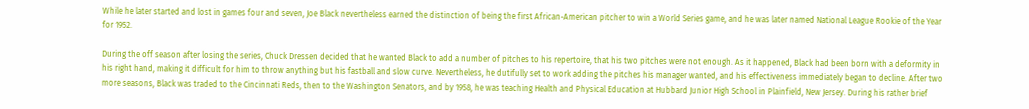While he later started and lost in games four and seven, Joe Black nevertheless earned the distinction of being the first African-American pitcher to win a World Series game, and he was later named National League Rookie of the Year for 1952.

During the off season after losing the series, Chuck Dressen decided that he wanted Black to add a number of pitches to his repertoire, that his two pitches were not enough. As it happened, Black had been born with a deformity in his right hand, making it difficult for him to throw anything but his fastball and slow curve. Nevertheless, he dutifully set to work adding the pitches his manager wanted, and his effectiveness immediately began to decline. After two more seasons, Black was traded to the Cincinnati Reds, then to the Washington Senators, and by 1958, he was teaching Health and Physical Education at Hubbard Junior High School in Plainfield, New Jersey. During his rather brief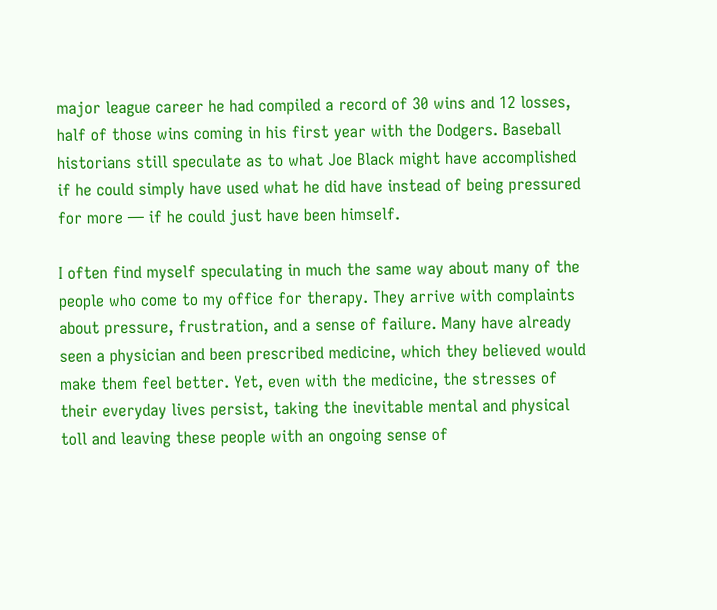major league career he had compiled a record of 30 wins and 12 losses, half of those wins coming in his first year with the Dodgers. Baseball historians still speculate as to what Joe Black might have accomplished if he could simply have used what he did have instead of being pressured for more — if he could just have been himself.

I often find myself speculating in much the same way about many of the people who come to my office for therapy. They arrive with complaints about pressure, frustration, and a sense of failure. Many have already seen a physician and been prescribed medicine, which they believed would make them feel better. Yet, even with the medicine, the stresses of their everyday lives persist, taking the inevitable mental and physical toll and leaving these people with an ongoing sense of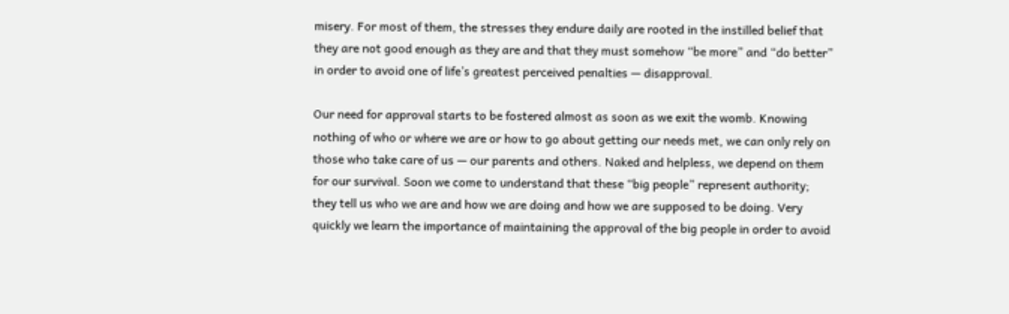misery. For most of them, the stresses they endure daily are rooted in the instilled belief that they are not good enough as they are and that they must somehow “be more” and “do better” in order to avoid one of life’s greatest perceived penalties — disapproval.

Our need for approval starts to be fostered almost as soon as we exit the womb. Knowing nothing of who or where we are or how to go about getting our needs met, we can only rely on those who take care of us — our parents and others. Naked and helpless, we depend on them for our survival. Soon we come to understand that these “big people” represent authority; they tell us who we are and how we are doing and how we are supposed to be doing. Very quickly we learn the importance of maintaining the approval of the big people in order to avoid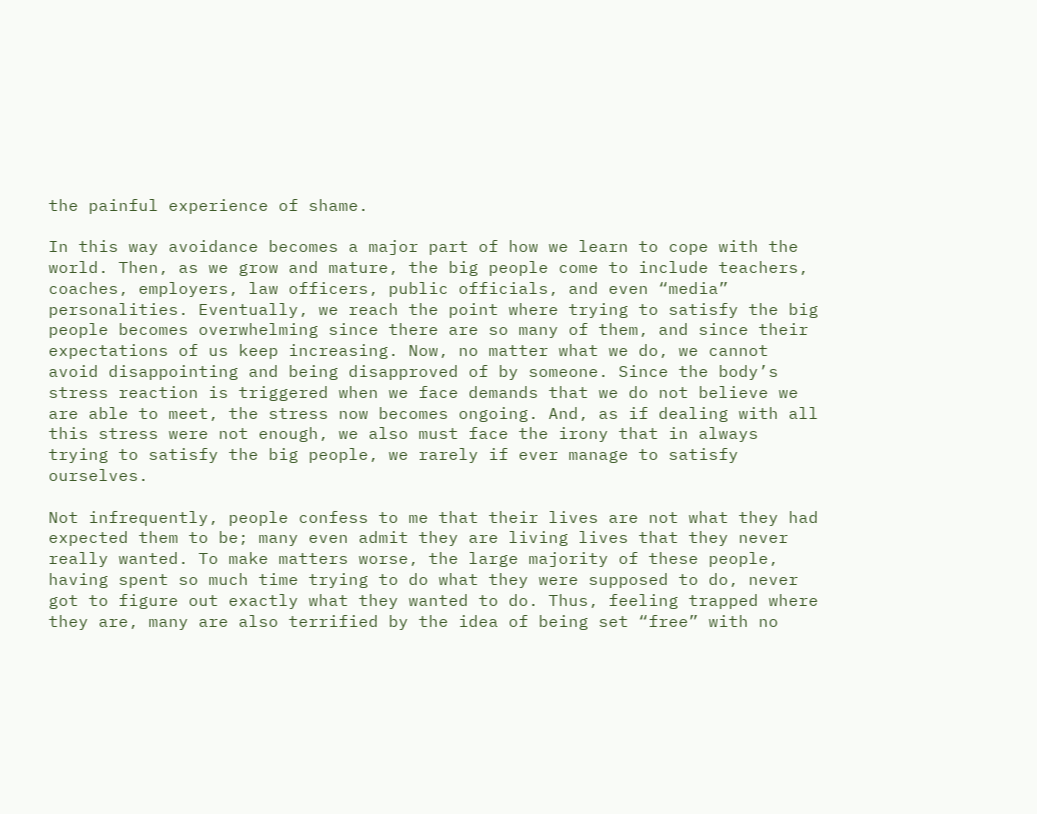the painful experience of shame.

In this way avoidance becomes a major part of how we learn to cope with the world. Then, as we grow and mature, the big people come to include teachers, coaches, employers, law officers, public officials, and even “media” personalities. Eventually, we reach the point where trying to satisfy the big people becomes overwhelming since there are so many of them, and since their expectations of us keep increasing. Now, no matter what we do, we cannot avoid disappointing and being disapproved of by someone. Since the body’s stress reaction is triggered when we face demands that we do not believe we are able to meet, the stress now becomes ongoing. And, as if dealing with all this stress were not enough, we also must face the irony that in always trying to satisfy the big people, we rarely if ever manage to satisfy ourselves.

Not infrequently, people confess to me that their lives are not what they had expected them to be; many even admit they are living lives that they never really wanted. To make matters worse, the large majority of these people, having spent so much time trying to do what they were supposed to do, never got to figure out exactly what they wanted to do. Thus, feeling trapped where they are, many are also terrified by the idea of being set “free” with no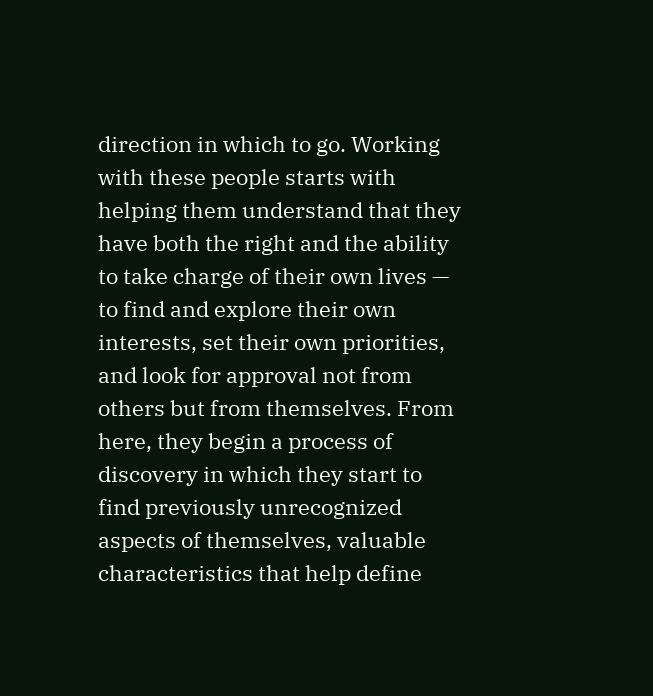direction in which to go. Working with these people starts with helping them understand that they have both the right and the ability to take charge of their own lives — to find and explore their own interests, set their own priorities, and look for approval not from others but from themselves. From here, they begin a process of discovery in which they start to find previously unrecognized aspects of themselves, valuable characteristics that help define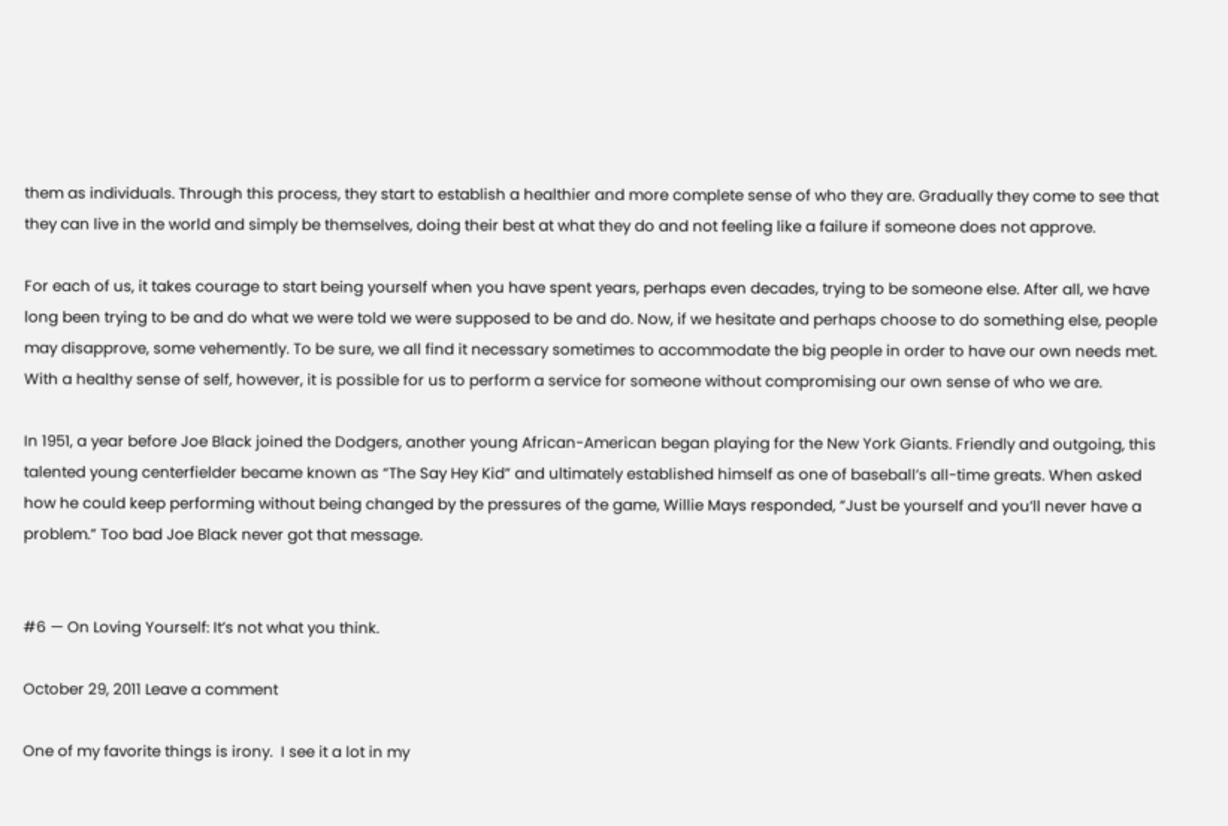them as individuals. Through this process, they start to establish a healthier and more complete sense of who they are. Gradually they come to see that they can live in the world and simply be themselves, doing their best at what they do and not feeling like a failure if someone does not approve.

For each of us, it takes courage to start being yourself when you have spent years, perhaps even decades, trying to be someone else. After all, we have long been trying to be and do what we were told we were supposed to be and do. Now, if we hesitate and perhaps choose to do something else, people may disapprove, some vehemently. To be sure, we all find it necessary sometimes to accommodate the big people in order to have our own needs met. With a healthy sense of self, however, it is possible for us to perform a service for someone without compromising our own sense of who we are.

In 1951, a year before Joe Black joined the Dodgers, another young African-American began playing for the New York Giants. Friendly and outgoing, this talented young centerfielder became known as “The Say Hey Kid” and ultimately established himself as one of baseball’s all-time greats. When asked how he could keep performing without being changed by the pressures of the game, Willie Mays responded, “Just be yourself and you’ll never have a problem.” Too bad Joe Black never got that message.


#6 — On Loving Yourself: It’s not what you think.

October 29, 2011 Leave a comment

One of my favorite things is irony.  I see it a lot in my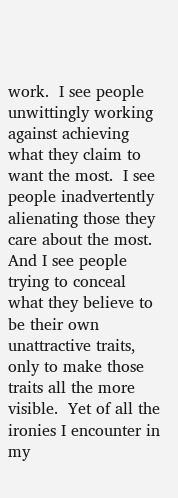work.  I see people unwittingly working against achieving what they claim to want the most.  I see people inadvertently alienating those they care about the most.  And I see people trying to conceal what they believe to be their own unattractive traits, only to make those traits all the more visible.  Yet of all the ironies I encounter in my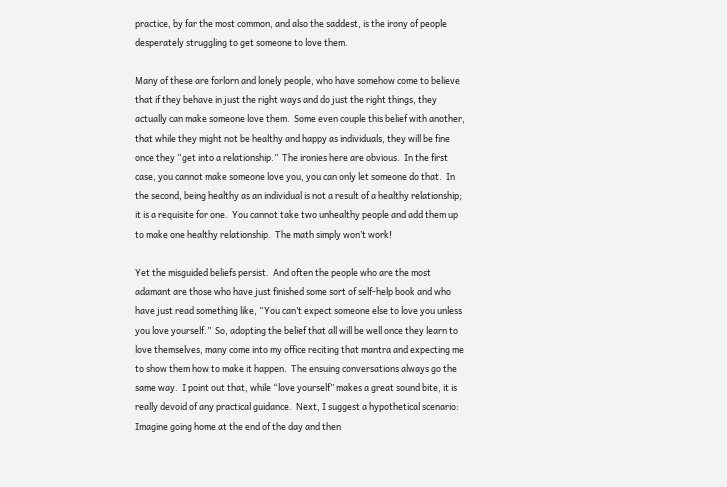practice, by far the most common, and also the saddest, is the irony of people desperately struggling to get someone to love them.

Many of these are forlorn and lonely people, who have somehow come to believe that if they behave in just the right ways and do just the right things, they actually can make someone love them.  Some even couple this belief with another, that while they might not be healthy and happy as individuals, they will be fine once they “get into a relationship.”  The ironies here are obvious.  In the first case, you cannot make someone love you, you can only let someone do that.  In the second, being healthy as an individual is not a result of a healthy relationship; it is a requisite for one.  You cannot take two unhealthy people and add them up to make one healthy relationship.  The math simply won’t work!

Yet the misguided beliefs persist.  And often the people who are the most adamant are those who have just finished some sort of self-help book and who have just read something like, “You can’t expect someone else to love you unless you love yourself.”  So, adopting the belief that all will be well once they learn to love themselves, many come into my office reciting that mantra and expecting me to show them how to make it happen.  The ensuing conversations always go the same way.  I point out that, while “love yourself” makes a great sound bite, it is really devoid of any practical guidance.  Next, I suggest a hypothetical scenario:  Imagine going home at the end of the day and then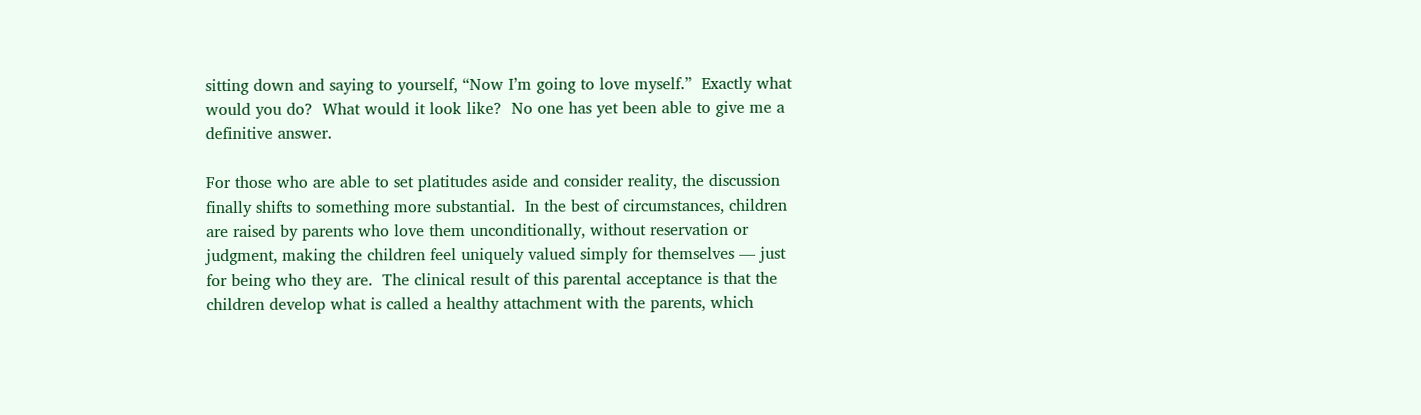sitting down and saying to yourself, “Now I’m going to love myself.”  Exactly what would you do?  What would it look like?  No one has yet been able to give me a definitive answer.

For those who are able to set platitudes aside and consider reality, the discussion finally shifts to something more substantial.  In the best of circumstances, children are raised by parents who love them unconditionally, without reservation or judgment, making the children feel uniquely valued simply for themselves — just for being who they are.  The clinical result of this parental acceptance is that the children develop what is called a healthy attachment with the parents, which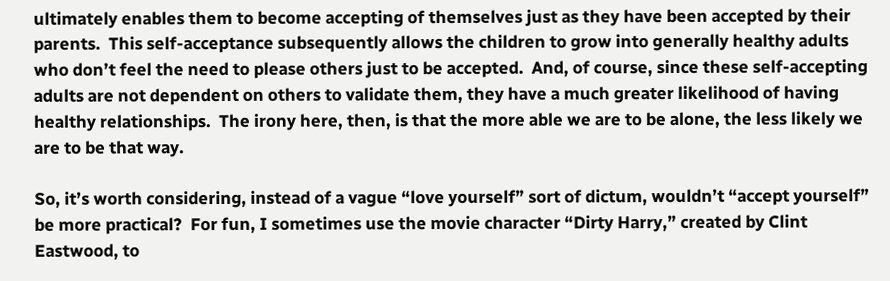ultimately enables them to become accepting of themselves just as they have been accepted by their parents.  This self-acceptance subsequently allows the children to grow into generally healthy adults who don’t feel the need to please others just to be accepted.  And, of course, since these self-accepting adults are not dependent on others to validate them, they have a much greater likelihood of having healthy relationships.  The irony here, then, is that the more able we are to be alone, the less likely we are to be that way.

So, it’s worth considering, instead of a vague “love yourself” sort of dictum, wouldn’t “accept yourself” be more practical?  For fun, I sometimes use the movie character “Dirty Harry,” created by Clint Eastwood, to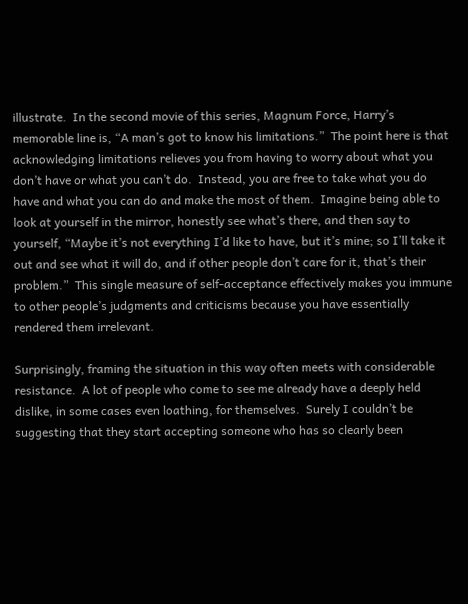illustrate.  In the second movie of this series, Magnum Force, Harry’s memorable line is, “A man’s got to know his limitations.”  The point here is that acknowledging limitations relieves you from having to worry about what you don’t have or what you can’t do.  Instead, you are free to take what you do have and what you can do and make the most of them.  Imagine being able to look at yourself in the mirror, honestly see what’s there, and then say to yourself, “Maybe it’s not everything I’d like to have, but it’s mine; so I’ll take it out and see what it will do, and if other people don’t care for it, that’s their problem.”  This single measure of self-acceptance effectively makes you immune to other people’s judgments and criticisms because you have essentially rendered them irrelevant.

Surprisingly, framing the situation in this way often meets with considerable resistance.  A lot of people who come to see me already have a deeply held dislike, in some cases even loathing, for themselves.  Surely I couldn’t be suggesting that they start accepting someone who has so clearly been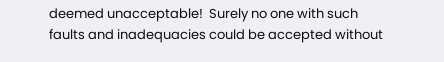deemed unacceptable!  Surely no one with such faults and inadequacies could be accepted without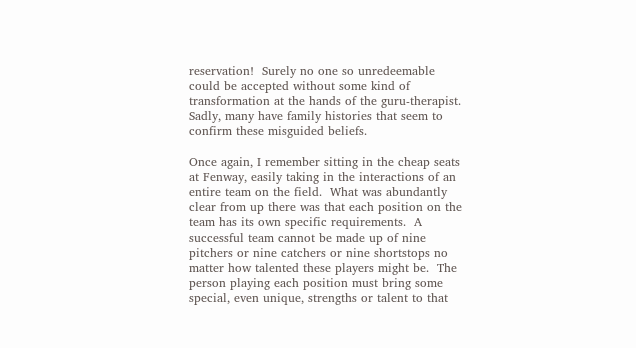reservation!  Surely no one so unredeemable could be accepted without some kind of transformation at the hands of the guru-therapist.  Sadly, many have family histories that seem to confirm these misguided beliefs.

Once again, I remember sitting in the cheap seats at Fenway, easily taking in the interactions of an entire team on the field.  What was abundantly clear from up there was that each position on the team has its own specific requirements.  A successful team cannot be made up of nine pitchers or nine catchers or nine shortstops no matter how talented these players might be.  The person playing each position must bring some special, even unique, strengths or talent to that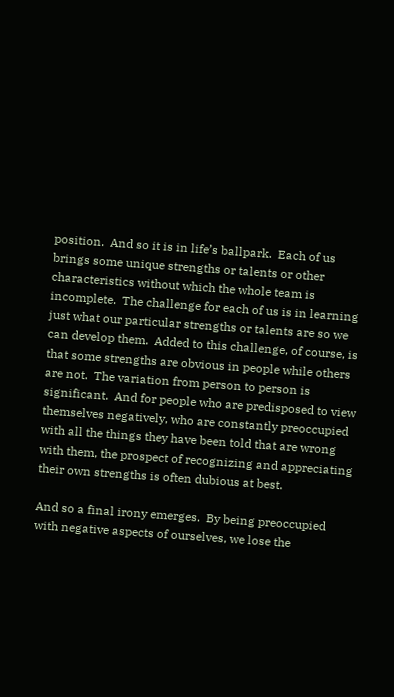position.  And so it is in life’s ballpark.  Each of us brings some unique strengths or talents or other characteristics without which the whole team is incomplete.  The challenge for each of us is in learning just what our particular strengths or talents are so we can develop them.  Added to this challenge, of course, is that some strengths are obvious in people while others are not.  The variation from person to person is significant.  And for people who are predisposed to view themselves negatively, who are constantly preoccupied with all the things they have been told that are wrong with them, the prospect of recognizing and appreciating their own strengths is often dubious at best.

And so a final irony emerges.  By being preoccupied with negative aspects of ourselves, we lose the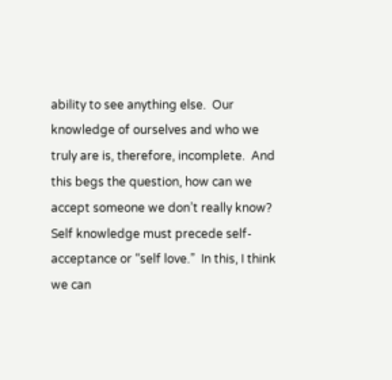ability to see anything else.  Our knowledge of ourselves and who we truly are is, therefore, incomplete.  And this begs the question, how can we accept someone we don’t really know?  Self knowledge must precede self-acceptance or “self love.”  In this, I think we can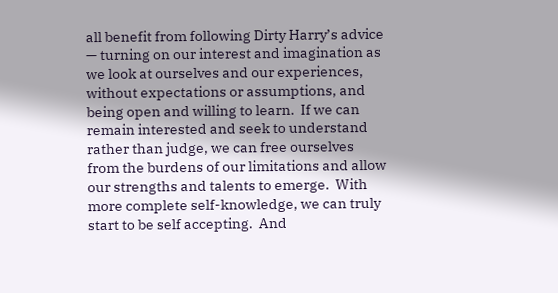all benefit from following Dirty Harry’s advice — turning on our interest and imagination as we look at ourselves and our experiences, without expectations or assumptions, and being open and willing to learn.  If we can remain interested and seek to understand rather than judge, we can free ourselves from the burdens of our limitations and allow our strengths and talents to emerge.  With more complete self-knowledge, we can truly start to be self accepting.  And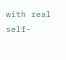with real self-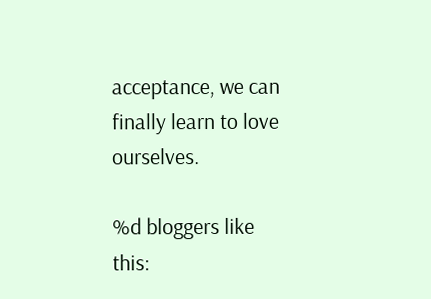acceptance, we can finally learn to love ourselves.

%d bloggers like this: